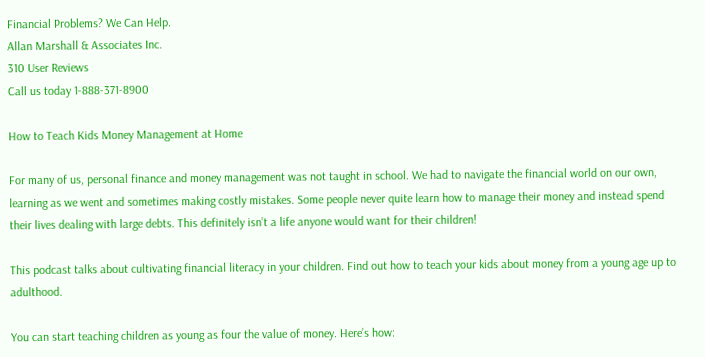Financial Problems? We Can Help.
Allan Marshall & Associates Inc.
310 User Reviews
Call us today 1-888-371-8900

How to Teach Kids Money Management at Home

For many of us, personal finance and money management was not taught in school. We had to navigate the financial world on our own, learning as we went and sometimes making costly mistakes. Some people never quite learn how to manage their money and instead spend their lives dealing with large debts. This definitely isn’t a life anyone would want for their children!

This podcast talks about cultivating financial literacy in your children. Find out how to teach your kids about money from a young age up to adulthood.

You can start teaching children as young as four the value of money. Here’s how: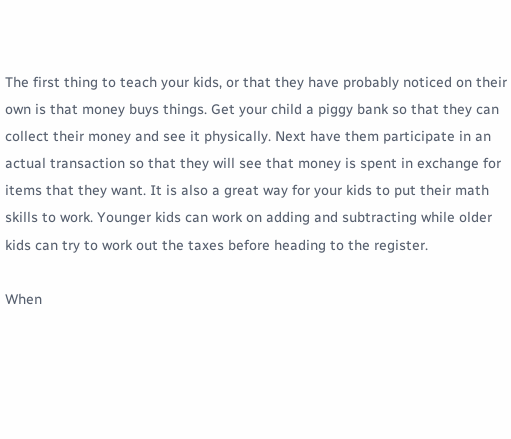The first thing to teach your kids, or that they have probably noticed on their own is that money buys things. Get your child a piggy bank so that they can collect their money and see it physically. Next have them participate in an actual transaction so that they will see that money is spent in exchange for items that they want. It is also a great way for your kids to put their math skills to work. Younger kids can work on adding and subtracting while older kids can try to work out the taxes before heading to the register.

When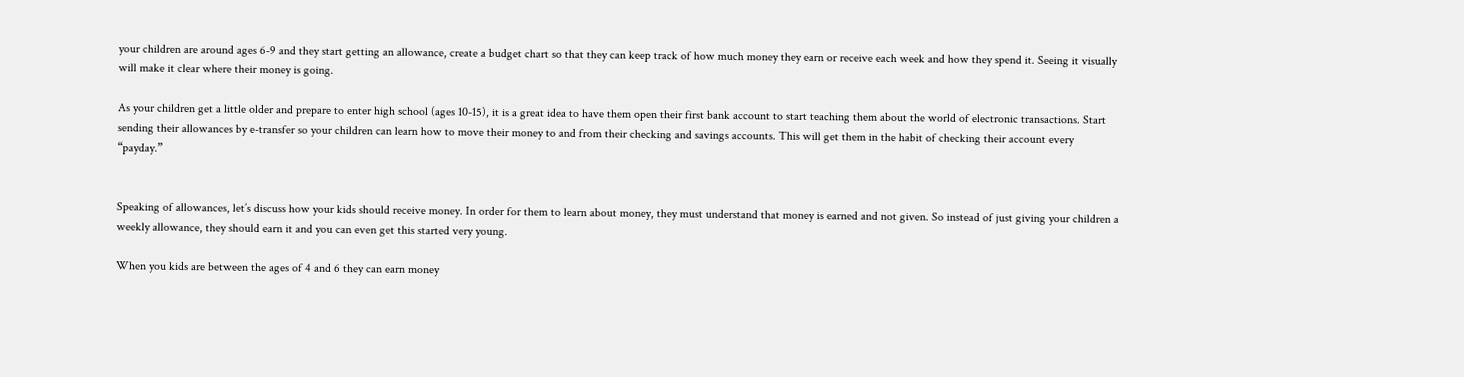your children are around ages 6-9 and they start getting an allowance, create a budget chart so that they can keep track of how much money they earn or receive each week and how they spend it. Seeing it visually will make it clear where their money is going.

As your children get a little older and prepare to enter high school (ages 10-15), it is a great idea to have them open their first bank account to start teaching them about the world of electronic transactions. Start sending their allowances by e-transfer so your children can learn how to move their money to and from their checking and savings accounts. This will get them in the habit of checking their account every “payday.”


Speaking of allowances, let’s discuss how your kids should receive money. In order for them to learn about money, they must understand that money is earned and not given. So instead of just giving your children a weekly allowance, they should earn it and you can even get this started very young.

When you kids are between the ages of 4 and 6 they can earn money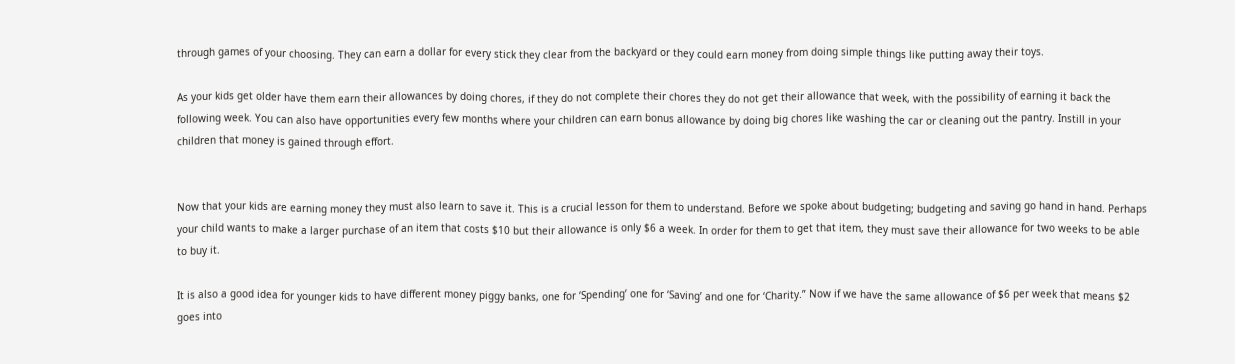through games of your choosing. They can earn a dollar for every stick they clear from the backyard or they could earn money from doing simple things like putting away their toys.

As your kids get older have them earn their allowances by doing chores, if they do not complete their chores they do not get their allowance that week, with the possibility of earning it back the following week. You can also have opportunities every few months where your children can earn bonus allowance by doing big chores like washing the car or cleaning out the pantry. Instill in your children that money is gained through effort.


Now that your kids are earning money they must also learn to save it. This is a crucial lesson for them to understand. Before we spoke about budgeting; budgeting and saving go hand in hand. Perhaps your child wants to make a larger purchase of an item that costs $10 but their allowance is only $6 a week. In order for them to get that item, they must save their allowance for two weeks to be able to buy it.

It is also a good idea for younger kids to have different money piggy banks, one for ‘Spending’ one for ‘Saving’ and one for ‘Charity.” Now if we have the same allowance of $6 per week that means $2 goes into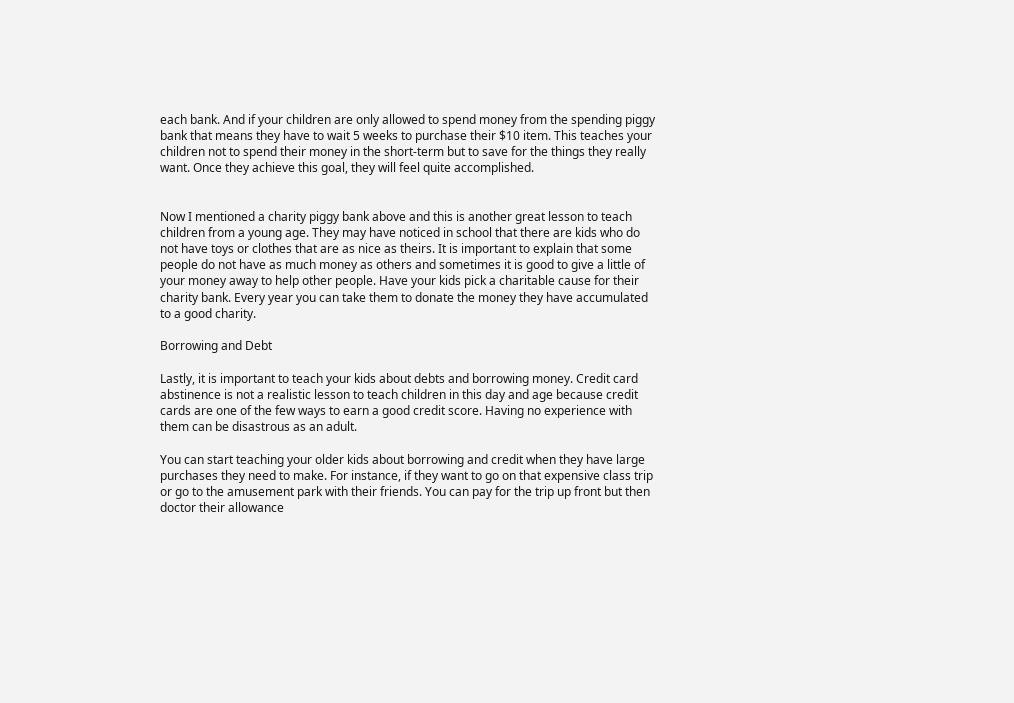each bank. And if your children are only allowed to spend money from the spending piggy bank that means they have to wait 5 weeks to purchase their $10 item. This teaches your children not to spend their money in the short-term but to save for the things they really want. Once they achieve this goal, they will feel quite accomplished.


Now I mentioned a charity piggy bank above and this is another great lesson to teach children from a young age. They may have noticed in school that there are kids who do not have toys or clothes that are as nice as theirs. It is important to explain that some people do not have as much money as others and sometimes it is good to give a little of your money away to help other people. Have your kids pick a charitable cause for their charity bank. Every year you can take them to donate the money they have accumulated to a good charity.

Borrowing and Debt

Lastly, it is important to teach your kids about debts and borrowing money. Credit card abstinence is not a realistic lesson to teach children in this day and age because credit cards are one of the few ways to earn a good credit score. Having no experience with them can be disastrous as an adult.

You can start teaching your older kids about borrowing and credit when they have large purchases they need to make. For instance, if they want to go on that expensive class trip or go to the amusement park with their friends. You can pay for the trip up front but then doctor their allowance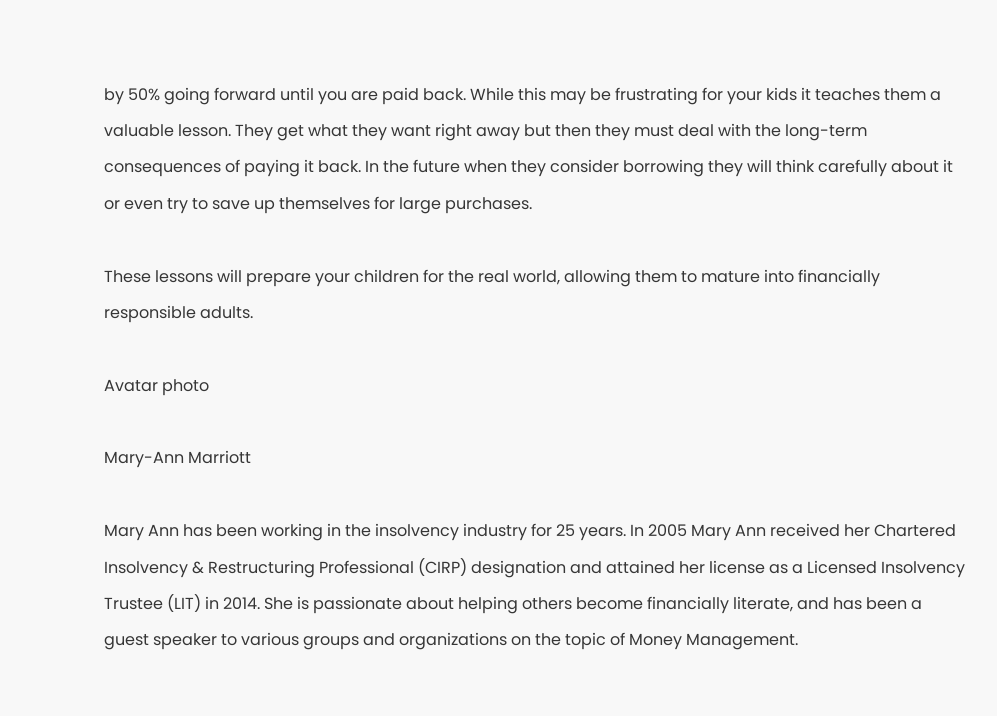by 50% going forward until you are paid back. While this may be frustrating for your kids it teaches them a valuable lesson. They get what they want right away but then they must deal with the long-term consequences of paying it back. In the future when they consider borrowing they will think carefully about it or even try to save up themselves for large purchases.

These lessons will prepare your children for the real world, allowing them to mature into financially responsible adults.

Avatar photo

Mary-Ann Marriott

Mary Ann has been working in the insolvency industry for 25 years. In 2005 Mary Ann received her Chartered Insolvency & Restructuring Professional (CIRP) designation and attained her license as a Licensed Insolvency Trustee (LIT) in 2014. She is passionate about helping others become financially literate, and has been a guest speaker to various groups and organizations on the topic of Money Management.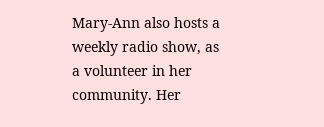Mary-Ann also hosts a weekly radio show, as a volunteer in her community. Her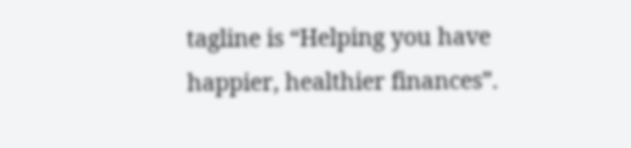tagline is “Helping you have happier, healthier finances”.